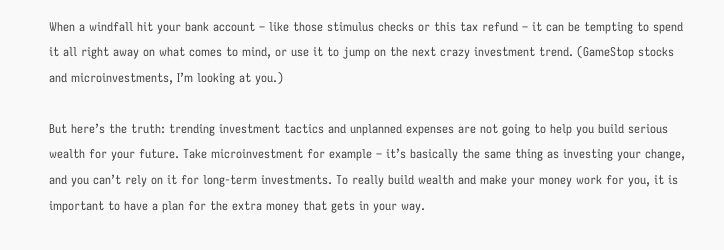When a windfall hit your bank account – like those stimulus checks or this tax refund – it can be tempting to spend it all right away on what comes to mind, or use it to jump on the next crazy investment trend. (GameStop stocks and microinvestments, I’m looking at you.)

But here’s the truth: trending investment tactics and unplanned expenses are not going to help you build serious wealth for your future. Take microinvestment for example – it’s basically the same thing as investing your change, and you can’t rely on it for long-term investments. To really build wealth and make your money work for you, it is important to have a plan for the extra money that gets in your way.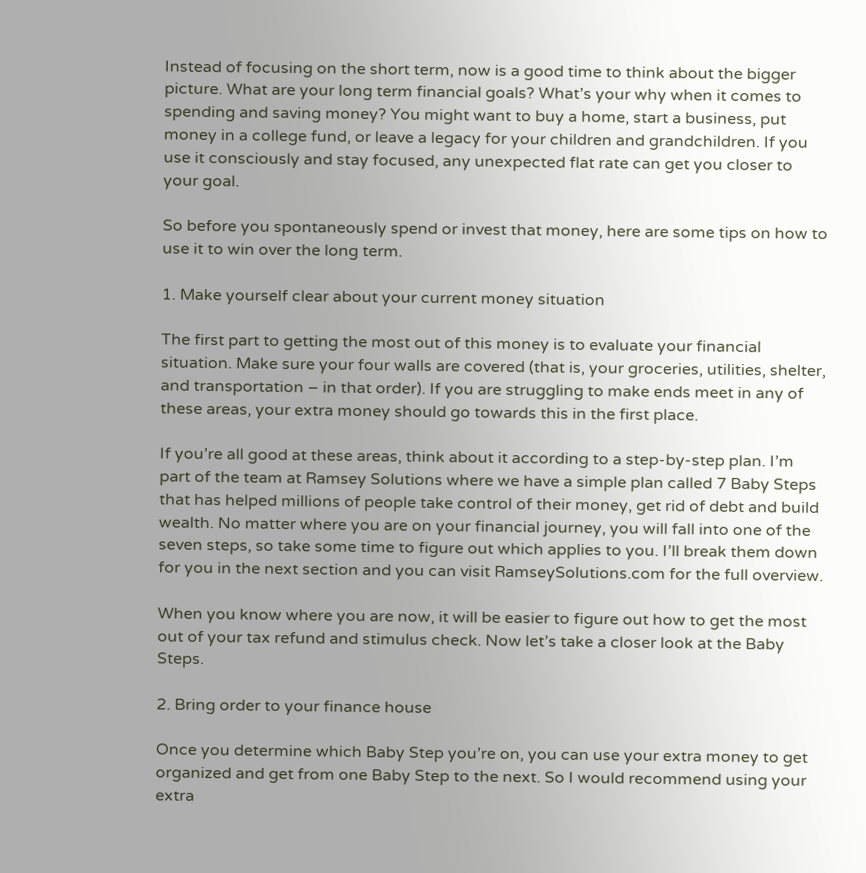Instead of focusing on the short term, now is a good time to think about the bigger picture. What are your long term financial goals? What’s your why when it comes to spending and saving money? You might want to buy a home, start a business, put money in a college fund, or leave a legacy for your children and grandchildren. If you use it consciously and stay focused, any unexpected flat rate can get you closer to your goal.

So before you spontaneously spend or invest that money, here are some tips on how to use it to win over the long term.

1. Make yourself clear about your current money situation

The first part to getting the most out of this money is to evaluate your financial situation. Make sure your four walls are covered (that is, your groceries, utilities, shelter, and transportation – in that order). If you are struggling to make ends meet in any of these areas, your extra money should go towards this in the first place.

If you’re all good at these areas, think about it according to a step-by-step plan. I’m part of the team at Ramsey Solutions where we have a simple plan called 7 Baby Steps that has helped millions of people take control of their money, get rid of debt and build wealth. No matter where you are on your financial journey, you will fall into one of the seven steps, so take some time to figure out which applies to you. I’ll break them down for you in the next section and you can visit RamseySolutions.com for the full overview.

When you know where you are now, it will be easier to figure out how to get the most out of your tax refund and stimulus check. Now let’s take a closer look at the Baby Steps.

2. Bring order to your finance house

Once you determine which Baby Step you’re on, you can use your extra money to get organized and get from one Baby Step to the next. So I would recommend using your extra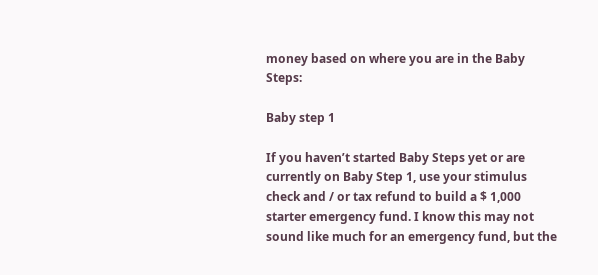money based on where you are in the Baby Steps:

Baby step 1

If you haven’t started Baby Steps yet or are currently on Baby Step 1, use your stimulus check and / or tax refund to build a $ 1,000 starter emergency fund. I know this may not sound like much for an emergency fund, but the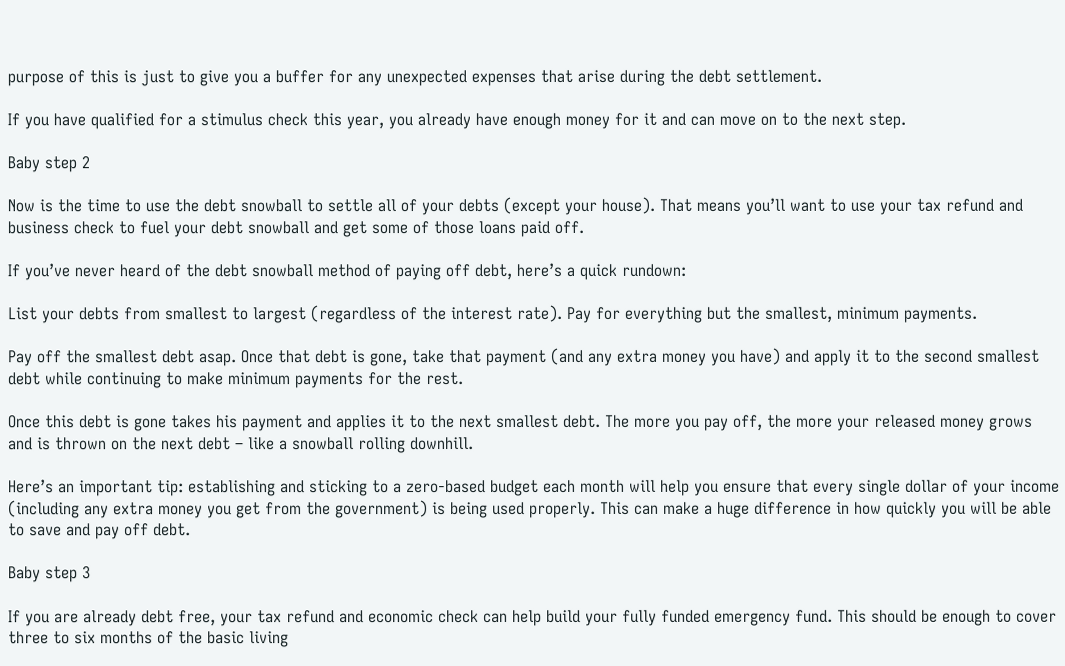purpose of this is just to give you a buffer for any unexpected expenses that arise during the debt settlement.

If you have qualified for a stimulus check this year, you already have enough money for it and can move on to the next step.

Baby step 2

Now is the time to use the debt snowball to settle all of your debts (except your house). That means you’ll want to use your tax refund and business check to fuel your debt snowball and get some of those loans paid off.

If you’ve never heard of the debt snowball method of paying off debt, here’s a quick rundown:

List your debts from smallest to largest (regardless of the interest rate). Pay for everything but the smallest, minimum payments.

Pay off the smallest debt asap. Once that debt is gone, take that payment (and any extra money you have) and apply it to the second smallest debt while continuing to make minimum payments for the rest.

Once this debt is gone takes his payment and applies it to the next smallest debt. The more you pay off, the more your released money grows and is thrown on the next debt – like a snowball rolling downhill.

Here’s an important tip: establishing and sticking to a zero-based budget each month will help you ensure that every single dollar of your income (including any extra money you get from the government) is being used properly. This can make a huge difference in how quickly you will be able to save and pay off debt.

Baby step 3

If you are already debt free, your tax refund and economic check can help build your fully funded emergency fund. This should be enough to cover three to six months of the basic living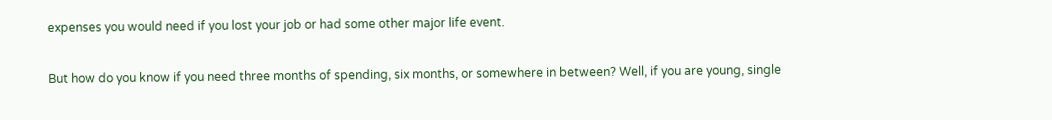expenses you would need if you lost your job or had some other major life event.

But how do you know if you need three months of spending, six months, or somewhere in between? Well, if you are young, single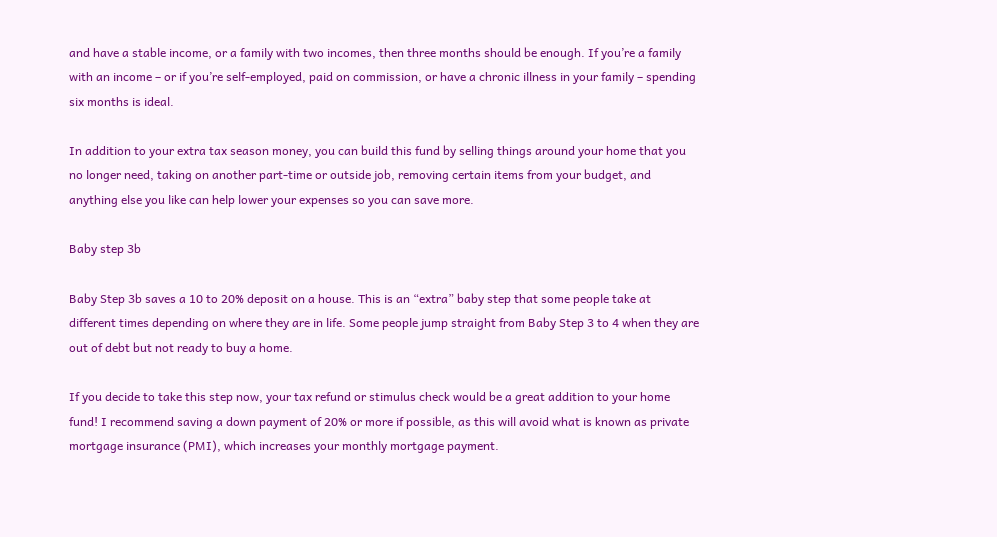and have a stable income, or a family with two incomes, then three months should be enough. If you’re a family with an income – or if you’re self-employed, paid on commission, or have a chronic illness in your family – spending six months is ideal.

In addition to your extra tax season money, you can build this fund by selling things around your home that you no longer need, taking on another part-time or outside job, removing certain items from your budget, and anything else you like can help lower your expenses so you can save more.

Baby step 3b

Baby Step 3b saves a 10 to 20% deposit on a house. This is an “extra” baby step that some people take at different times depending on where they are in life. Some people jump straight from Baby Step 3 to 4 when they are out of debt but not ready to buy a home.

If you decide to take this step now, your tax refund or stimulus check would be a great addition to your home fund! I recommend saving a down payment of 20% or more if possible, as this will avoid what is known as private mortgage insurance (PMI), which increases your monthly mortgage payment.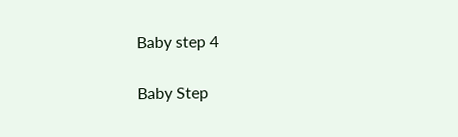Baby step 4

Baby Step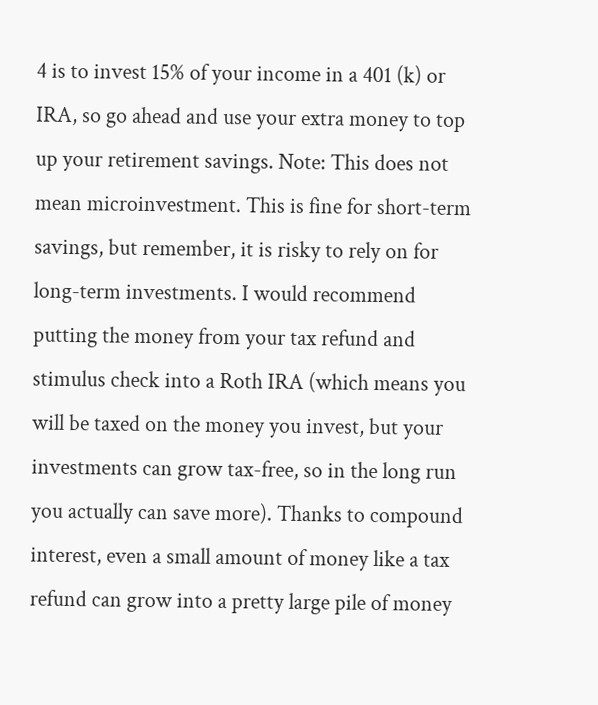4 is to invest 15% of your income in a 401 (k) or IRA, so go ahead and use your extra money to top up your retirement savings. Note: This does not mean microinvestment. This is fine for short-term savings, but remember, it is risky to rely on for long-term investments. I would recommend putting the money from your tax refund and stimulus check into a Roth IRA (which means you will be taxed on the money you invest, but your investments can grow tax-free, so in the long run you actually can save more). Thanks to compound interest, even a small amount of money like a tax refund can grow into a pretty large pile of money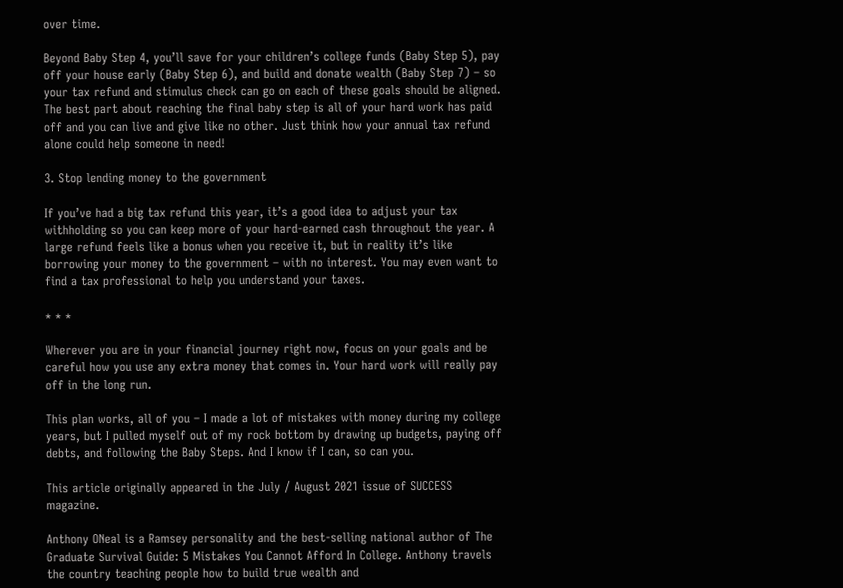over time.

Beyond Baby Step 4, you’ll save for your children’s college funds (Baby Step 5), pay off your house early (Baby Step 6), and build and donate wealth (Baby Step 7) – so your tax refund and stimulus check can go on each of these goals should be aligned. The best part about reaching the final baby step is all of your hard work has paid off and you can live and give like no other. Just think how your annual tax refund alone could help someone in need!

3. Stop lending money to the government

If you’ve had a big tax refund this year, it’s a good idea to adjust your tax withholding so you can keep more of your hard-earned cash throughout the year. A large refund feels like a bonus when you receive it, but in reality it’s like borrowing your money to the government – with no interest. You may even want to find a tax professional to help you understand your taxes.

* * *

Wherever you are in your financial journey right now, focus on your goals and be careful how you use any extra money that comes in. Your hard work will really pay off in the long run.

This plan works, all of you – I made a lot of mistakes with money during my college years, but I pulled myself out of my rock bottom by drawing up budgets, paying off debts, and following the Baby Steps. And I know if I can, so can you.

This article originally appeared in the July / August 2021 issue of SUCCESS magazine.

Anthony ONeal is a Ramsey personality and the best-selling national author of The Graduate Survival Guide: 5 Mistakes You Cannot Afford In College. Anthony travels the country teaching people how to build true wealth and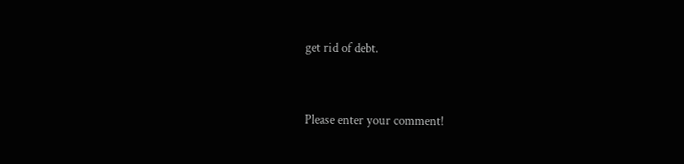get rid of debt.


Please enter your comment!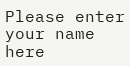Please enter your name here